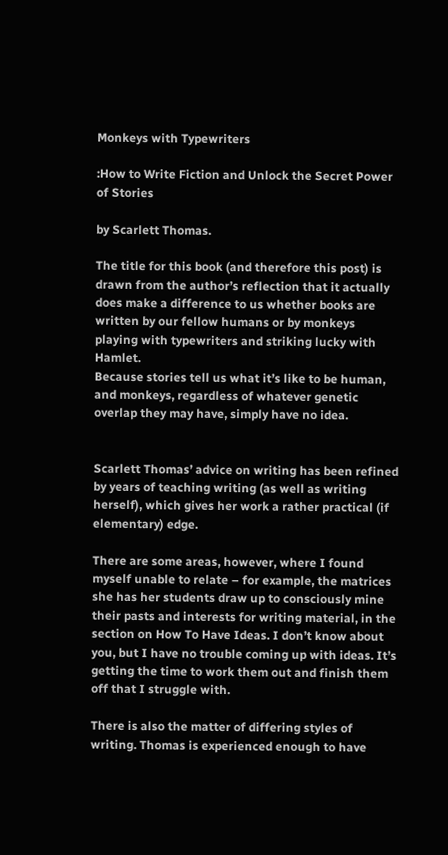Monkeys with Typewriters

:How to Write Fiction and Unlock the Secret Power of Stories

by Scarlett Thomas.

The title for this book (and therefore this post) is drawn from the author’s reflection that it actually does make a difference to us whether books are written by our fellow humans or by monkeys playing with typewriters and striking lucky with Hamlet.
Because stories tell us what it’s like to be human, and monkeys, regardless of whatever genetic overlap they may have, simply have no idea.


Scarlett Thomas’ advice on writing has been refined by years of teaching writing (as well as writing herself), which gives her work a rather practical (if elementary) edge.

There are some areas, however, where I found myself unable to relate – for example, the matrices she has her students draw up to consciously mine their pasts and interests for writing material, in the section on How To Have Ideas. I don’t know about you, but I have no trouble coming up with ideas. It’s getting the time to work them out and finish them off that I struggle with.

There is also the matter of differing styles of writing. Thomas is experienced enough to have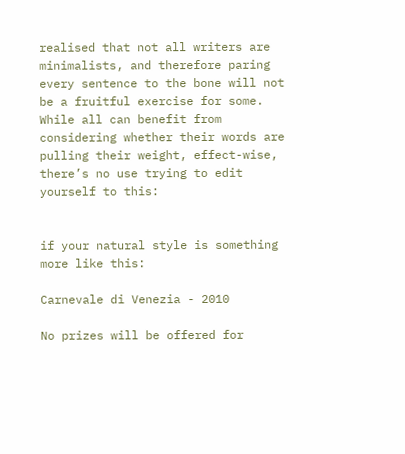realised that not all writers are minimalists, and therefore paring every sentence to the bone will not be a fruitful exercise for some. While all can benefit from considering whether their words are pulling their weight, effect-wise, there’s no use trying to edit yourself to this:


if your natural style is something more like this:

Carnevale di Venezia - 2010

No prizes will be offered for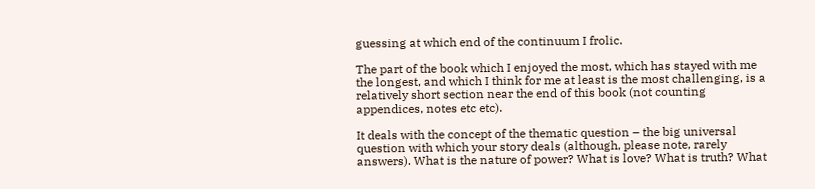guessing at which end of the continuum I frolic.

The part of the book which I enjoyed the most, which has stayed with me the longest, and which I think for me at least is the most challenging, is a relatively short section near the end of this book (not counting appendices, notes etc etc).

It deals with the concept of the thematic question – the big universal question with which your story deals (although, please note, rarely answers). What is the nature of power? What is love? What is truth? What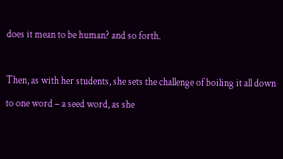does it mean to be human? and so forth.

Then, as with her students, she sets the challenge of boiling it all down to one word – a seed word, as she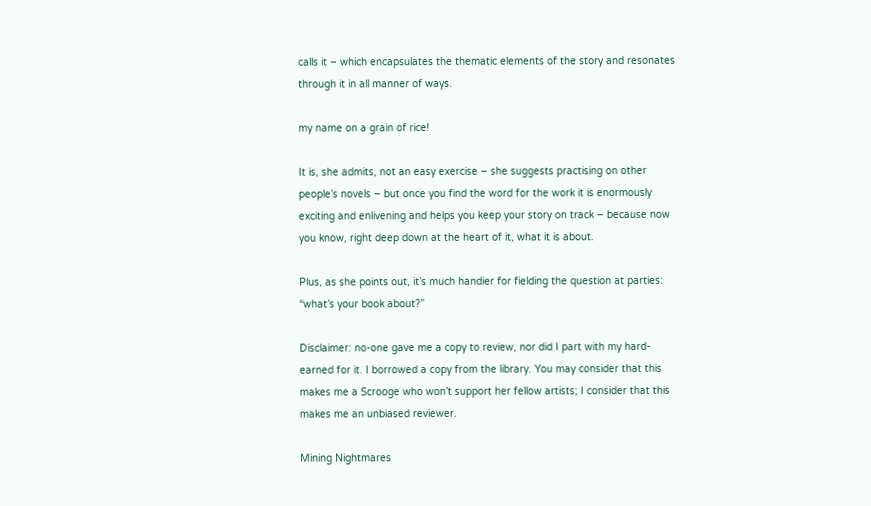calls it – which encapsulates the thematic elements of the story and resonates through it in all manner of ways.

my name on a grain of rice!

It is, she admits, not an easy exercise – she suggests practising on other people’s novels – but once you find the word for the work it is enormously exciting and enlivening and helps you keep your story on track – because now you know, right deep down at the heart of it, what it is about.

Plus, as she points out, it’s much handier for fielding the question at parties: “what’s your book about?”

Disclaimer: no-one gave me a copy to review, nor did I part with my hard-earned for it. I borrowed a copy from the library. You may consider that this makes me a Scrooge who won’t support her fellow artists; I consider that this makes me an unbiased reviewer.

Mining Nightmares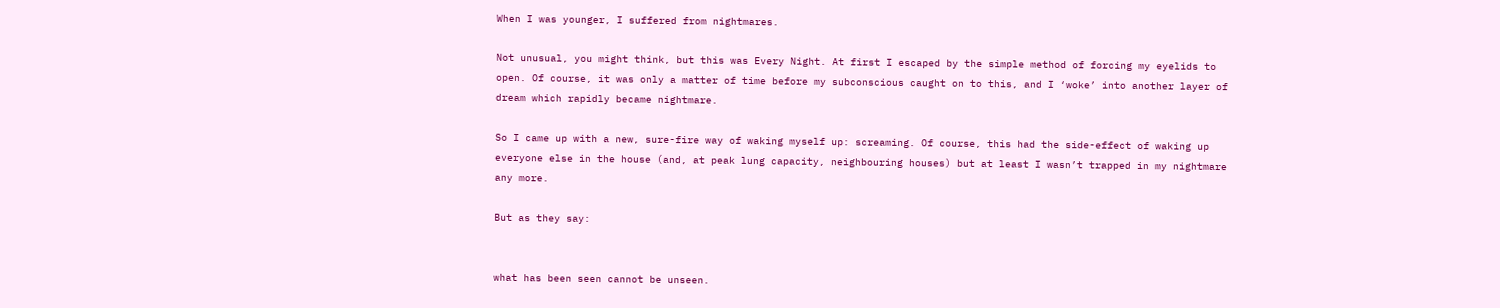When I was younger, I suffered from nightmares.

Not unusual, you might think, but this was Every Night. At first I escaped by the simple method of forcing my eyelids to open. Of course, it was only a matter of time before my subconscious caught on to this, and I ‘woke’ into another layer of dream which rapidly became nightmare.

So I came up with a new, sure-fire way of waking myself up: screaming. Of course, this had the side-effect of waking up everyone else in the house (and, at peak lung capacity, neighbouring houses) but at least I wasn’t trapped in my nightmare any more.

But as they say:


what has been seen cannot be unseen.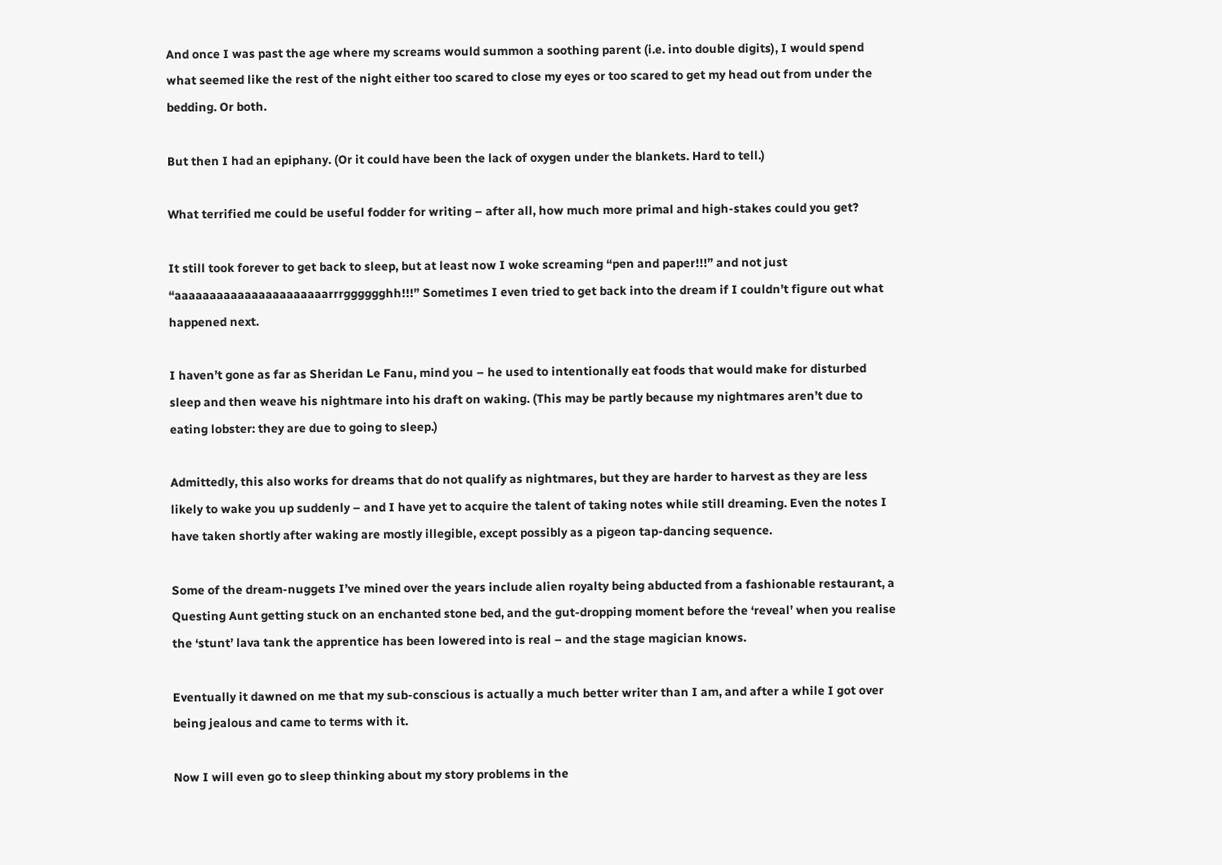And once I was past the age where my screams would summon a soothing parent (i.e. into double digits), I would spend what seemed like the rest of the night either too scared to close my eyes or too scared to get my head out from under the bedding. Or both.

But then I had an epiphany. (Or it could have been the lack of oxygen under the blankets. Hard to tell.)

What terrified me could be useful fodder for writing – after all, how much more primal and high-stakes could you get?

It still took forever to get back to sleep, but at least now I woke screaming “pen and paper!!!” and not just “aaaaaaaaaaaaaaaaaaaaaarrrgggggghh!!!” Sometimes I even tried to get back into the dream if I couldn’t figure out what happened next.

I haven’t gone as far as Sheridan Le Fanu, mind you – he used to intentionally eat foods that would make for disturbed sleep and then weave his nightmare into his draft on waking. (This may be partly because my nightmares aren’t due to eating lobster: they are due to going to sleep.)

Admittedly, this also works for dreams that do not qualify as nightmares, but they are harder to harvest as they are less likely to wake you up suddenly – and I have yet to acquire the talent of taking notes while still dreaming. Even the notes I have taken shortly after waking are mostly illegible, except possibly as a pigeon tap-dancing sequence.

Some of the dream-nuggets I’ve mined over the years include alien royalty being abducted from a fashionable restaurant, a Questing Aunt getting stuck on an enchanted stone bed, and the gut-dropping moment before the ‘reveal’ when you realise the ‘stunt’ lava tank the apprentice has been lowered into is real – and the stage magician knows.

Eventually it dawned on me that my sub-conscious is actually a much better writer than I am, and after a while I got over being jealous and came to terms with it.

Now I will even go to sleep thinking about my story problems in the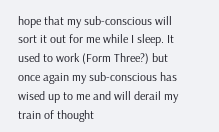hope that my sub-conscious will sort it out for me while I sleep. It used to work (Form Three?) but once again my sub-conscious has wised up to me and will derail my train of thought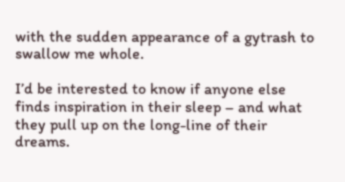with the sudden appearance of a gytrash to swallow me whole.

I’d be interested to know if anyone else finds inspiration in their sleep – and what they pull up on the long-line of their dreams.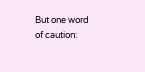But one word of caution: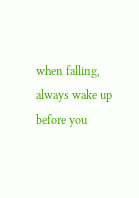when falling, always wake up before you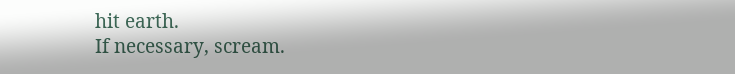hit earth.
If necessary, scream.